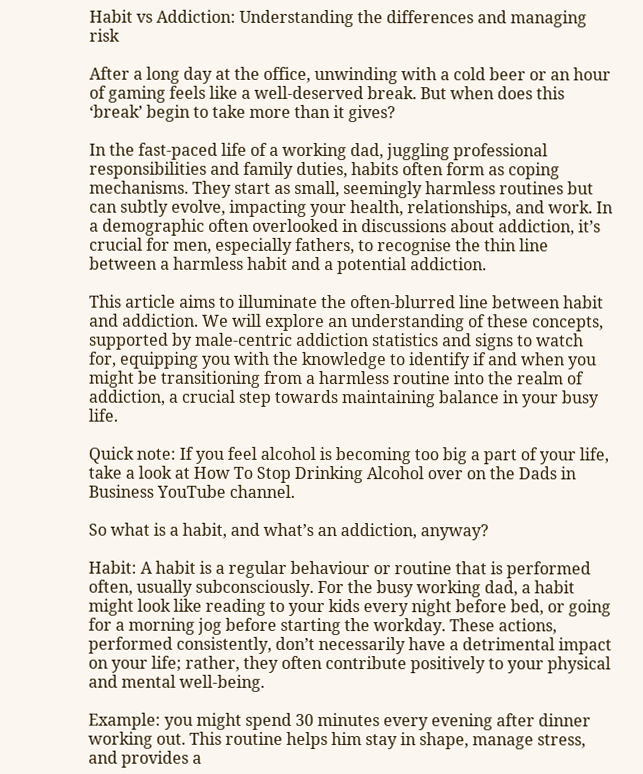Habit vs Addiction: Understanding the differences and managing risk

After a long day at the office, unwinding with a cold beer or an hour of gaming feels like a well-deserved break. But when does this ‘break’ begin to take more than it gives?

In the fast-paced life of a working dad, juggling professional responsibilities and family duties, habits often form as coping mechanisms. They start as small, seemingly harmless routines but can subtly evolve, impacting your health, relationships, and work. In a demographic often overlooked in discussions about addiction, it’s crucial for men, especially fathers, to recognise the thin line between a harmless habit and a potential addiction.

This article aims to illuminate the often-blurred line between habit and addiction. We will explore an understanding of these concepts, supported by male-centric addiction statistics and signs to watch for, equipping you with the knowledge to identify if and when you might be transitioning from a harmless routine into the realm of addiction, a crucial step towards maintaining balance in your busy life.

Quick note: If you feel alcohol is becoming too big a part of your life, take a look at How To Stop Drinking Alcohol over on the Dads in Business YouTube channel.

So what is a habit, and what’s an addiction, anyway?

Habit: A habit is a regular behaviour or routine that is performed often, usually subconsciously. For the busy working dad, a habit might look like reading to your kids every night before bed, or going for a morning jog before starting the workday. These actions, performed consistently, don’t necessarily have a detrimental impact on your life; rather, they often contribute positively to your physical and mental well-being.

Example: you might spend 30 minutes every evening after dinner working out. This routine helps him stay in shape, manage stress, and provides a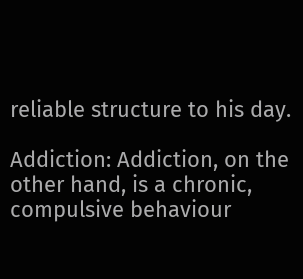reliable structure to his day.

Addiction: Addiction, on the other hand, is a chronic, compulsive behaviour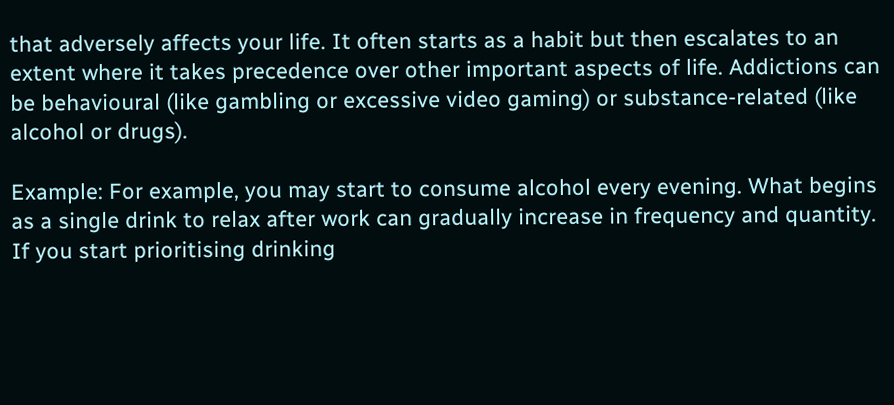that adversely affects your life. It often starts as a habit but then escalates to an extent where it takes precedence over other important aspects of life. Addictions can be behavioural (like gambling or excessive video gaming) or substance-related (like alcohol or drugs).

Example: For example, you may start to consume alcohol every evening. What begins as a single drink to relax after work can gradually increase in frequency and quantity. If you start prioritising drinking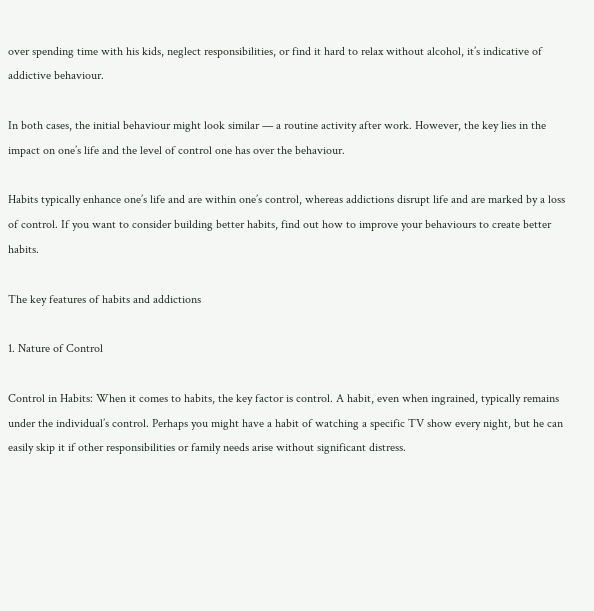over spending time with his kids, neglect responsibilities, or find it hard to relax without alcohol, it’s indicative of addictive behaviour.

In both cases, the initial behaviour might look similar — a routine activity after work. However, the key lies in the impact on one’s life and the level of control one has over the behaviour.

Habits typically enhance one’s life and are within one’s control, whereas addictions disrupt life and are marked by a loss of control. If you want to consider building better habits, find out how to improve your behaviours to create better habits.

The key features of habits and addictions

1. Nature of Control

Control in Habits: When it comes to habits, the key factor is control. A habit, even when ingrained, typically remains under the individual’s control. Perhaps you might have a habit of watching a specific TV show every night, but he can easily skip it if other responsibilities or family needs arise without significant distress.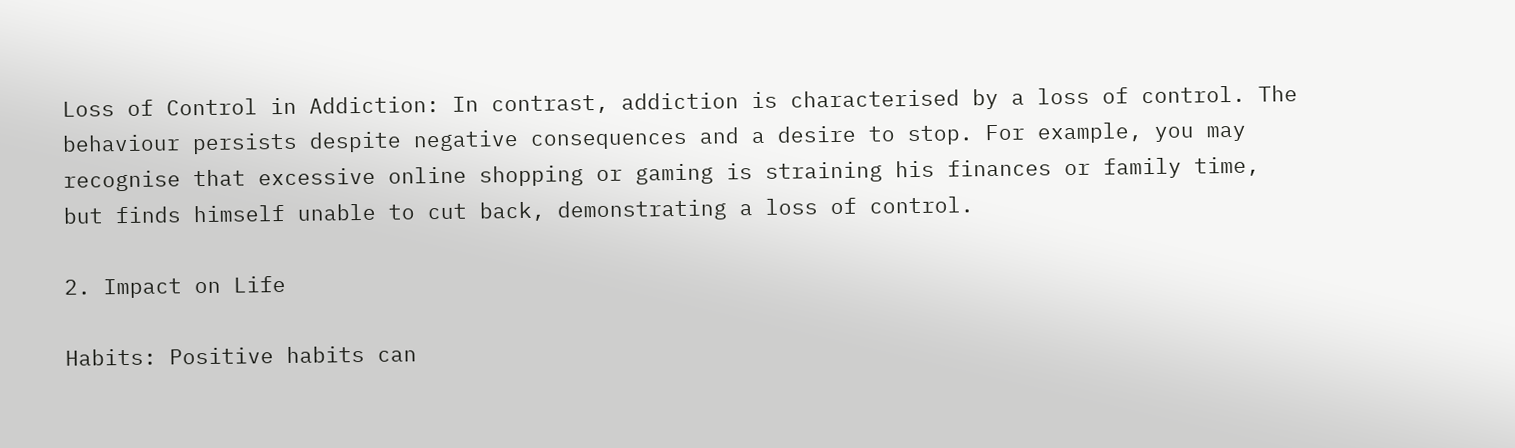Loss of Control in Addiction: In contrast, addiction is characterised by a loss of control. The behaviour persists despite negative consequences and a desire to stop. For example, you may recognise that excessive online shopping or gaming is straining his finances or family time, but finds himself unable to cut back, demonstrating a loss of control.

2. Impact on Life

Habits: Positive habits can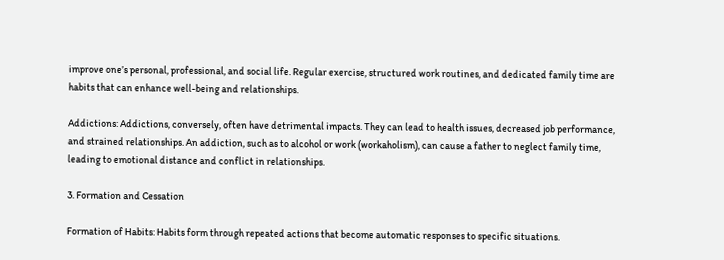improve one’s personal, professional, and social life. Regular exercise, structured work routines, and dedicated family time are habits that can enhance well-being and relationships.

Addictions: Addictions, conversely, often have detrimental impacts. They can lead to health issues, decreased job performance, and strained relationships. An addiction, such as to alcohol or work (workaholism), can cause a father to neglect family time, leading to emotional distance and conflict in relationships.

3. Formation and Cessation

Formation of Habits: Habits form through repeated actions that become automatic responses to specific situations.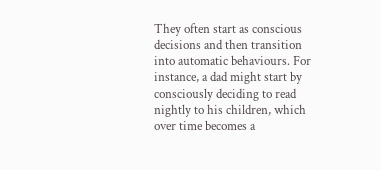They often start as conscious decisions and then transition into automatic behaviours. For instance, a dad might start by consciously deciding to read nightly to his children, which over time becomes a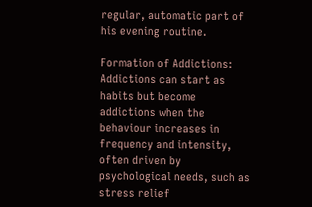regular, automatic part of his evening routine.

Formation of Addictions: Addictions can start as habits but become addictions when the behaviour increases in frequency and intensity, often driven by psychological needs, such as stress relief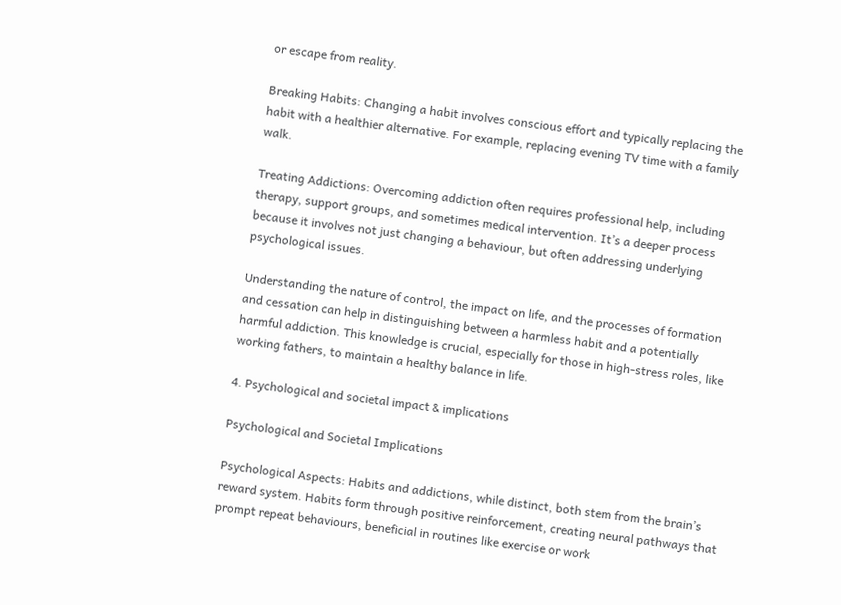or escape from reality.

Breaking Habits: Changing a habit involves conscious effort and typically replacing the habit with a healthier alternative. For example, replacing evening TV time with a family walk.

Treating Addictions: Overcoming addiction often requires professional help, including therapy, support groups, and sometimes medical intervention. It’s a deeper process because it involves not just changing a behaviour, but often addressing underlying psychological issues.

Understanding the nature of control, the impact on life, and the processes of formation and cessation can help in distinguishing between a harmless habit and a potentially harmful addiction. This knowledge is crucial, especially for those in high-stress roles, like working fathers, to maintain a healthy balance in life.

4. Psychological and societal impact & implications

Psychological and Societal Implications

Psychological Aspects: Habits and addictions, while distinct, both stem from the brain’s reward system. Habits form through positive reinforcement, creating neural pathways that prompt repeat behaviours, beneficial in routines like exercise or work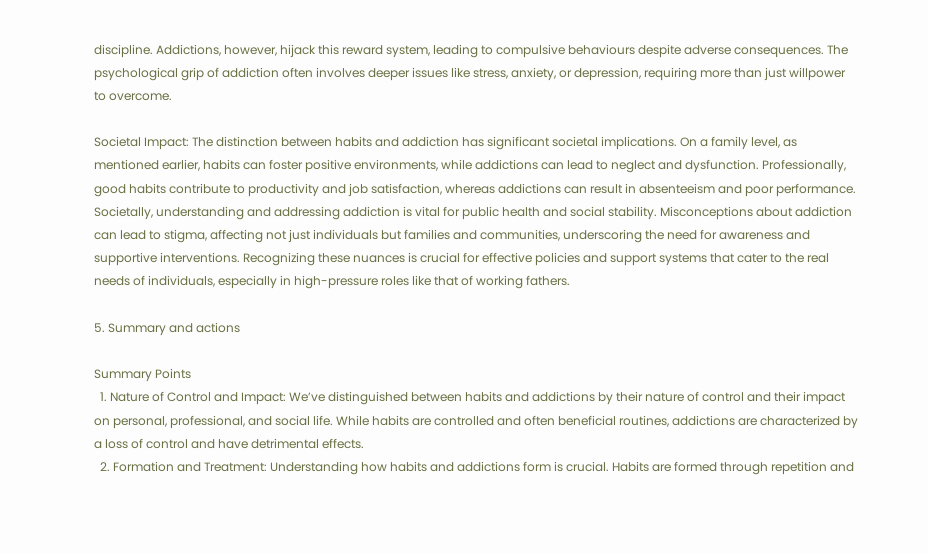discipline. Addictions, however, hijack this reward system, leading to compulsive behaviours despite adverse consequences. The psychological grip of addiction often involves deeper issues like stress, anxiety, or depression, requiring more than just willpower to overcome.

Societal Impact: The distinction between habits and addiction has significant societal implications. On a family level, as mentioned earlier, habits can foster positive environments, while addictions can lead to neglect and dysfunction. Professionally, good habits contribute to productivity and job satisfaction, whereas addictions can result in absenteeism and poor performance. Societally, understanding and addressing addiction is vital for public health and social stability. Misconceptions about addiction can lead to stigma, affecting not just individuals but families and communities, underscoring the need for awareness and supportive interventions. Recognizing these nuances is crucial for effective policies and support systems that cater to the real needs of individuals, especially in high-pressure roles like that of working fathers.

5. Summary and actions

Summary Points
  1. Nature of Control and Impact: We’ve distinguished between habits and addictions by their nature of control and their impact on personal, professional, and social life. While habits are controlled and often beneficial routines, addictions are characterized by a loss of control and have detrimental effects.
  2. Formation and Treatment: Understanding how habits and addictions form is crucial. Habits are formed through repetition and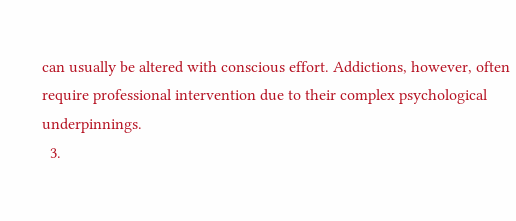can usually be altered with conscious effort. Addictions, however, often require professional intervention due to their complex psychological underpinnings.
  3.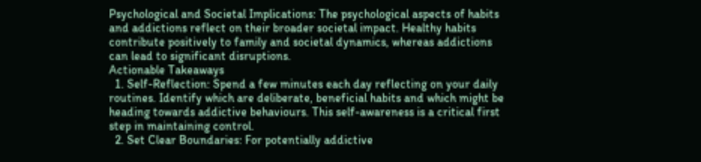Psychological and Societal Implications: The psychological aspects of habits and addictions reflect on their broader societal impact. Healthy habits contribute positively to family and societal dynamics, whereas addictions can lead to significant disruptions.
Actionable Takeaways
  1. Self-Reflection: Spend a few minutes each day reflecting on your daily routines. Identify which are deliberate, beneficial habits and which might be heading towards addictive behaviours. This self-awareness is a critical first step in maintaining control.
  2. Set Clear Boundaries: For potentially addictive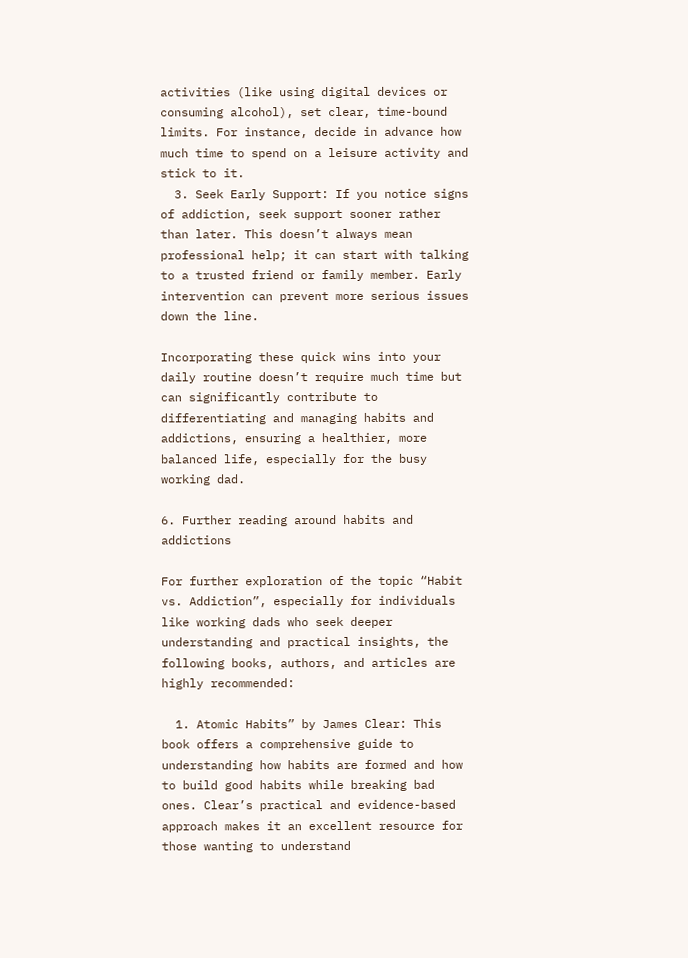activities (like using digital devices or consuming alcohol), set clear, time-bound limits. For instance, decide in advance how much time to spend on a leisure activity and stick to it.
  3. Seek Early Support: If you notice signs of addiction, seek support sooner rather than later. This doesn’t always mean professional help; it can start with talking to a trusted friend or family member. Early intervention can prevent more serious issues down the line.

Incorporating these quick wins into your daily routine doesn’t require much time but can significantly contribute to differentiating and managing habits and addictions, ensuring a healthier, more balanced life, especially for the busy working dad.

6. Further reading around habits and addictions

For further exploration of the topic “Habit vs. Addiction”, especially for individuals like working dads who seek deeper understanding and practical insights, the following books, authors, and articles are highly recommended:

  1. Atomic Habits” by James Clear: This book offers a comprehensive guide to understanding how habits are formed and how to build good habits while breaking bad ones. Clear’s practical and evidence-based approach makes it an excellent resource for those wanting to understand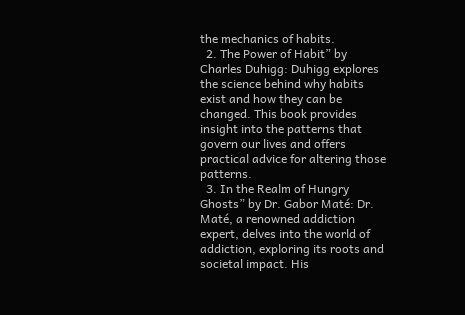the mechanics of habits.
  2. The Power of Habit” by Charles Duhigg: Duhigg explores the science behind why habits exist and how they can be changed. This book provides insight into the patterns that govern our lives and offers practical advice for altering those patterns.
  3. In the Realm of Hungry Ghosts” by Dr. Gabor Maté: Dr. Maté, a renowned addiction expert, delves into the world of addiction, exploring its roots and societal impact. His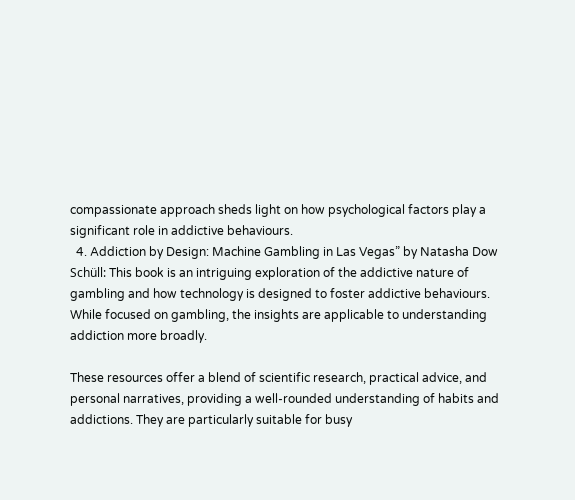compassionate approach sheds light on how psychological factors play a significant role in addictive behaviours.
  4. Addiction by Design: Machine Gambling in Las Vegas” by Natasha Dow Schüll: This book is an intriguing exploration of the addictive nature of gambling and how technology is designed to foster addictive behaviours. While focused on gambling, the insights are applicable to understanding addiction more broadly.

These resources offer a blend of scientific research, practical advice, and personal narratives, providing a well-rounded understanding of habits and addictions. They are particularly suitable for busy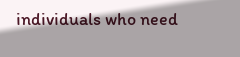individuals who need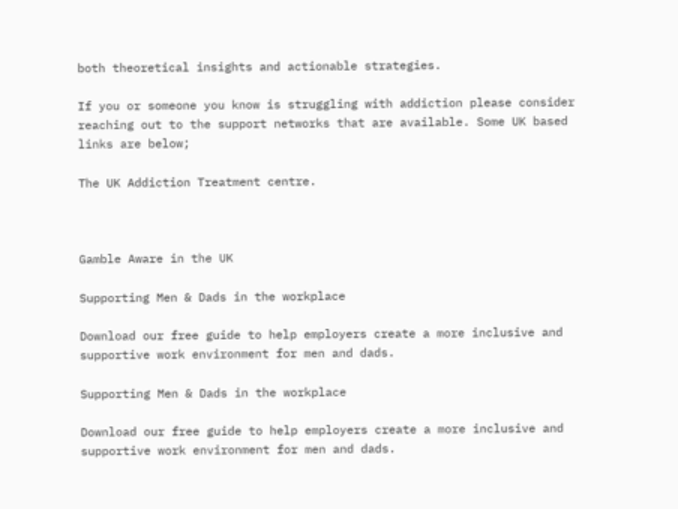both theoretical insights and actionable strategies.

If you or someone you know is struggling with addiction please consider reaching out to the support networks that are available. Some UK based links are below;

The UK Addiction Treatment centre.



Gamble Aware in the UK

Supporting Men & Dads in the workplace

Download our free guide to help employers create a more inclusive and supportive work environment for men and dads.

Supporting Men & Dads in the workplace

Download our free guide to help employers create a more inclusive and supportive work environment for men and dads.